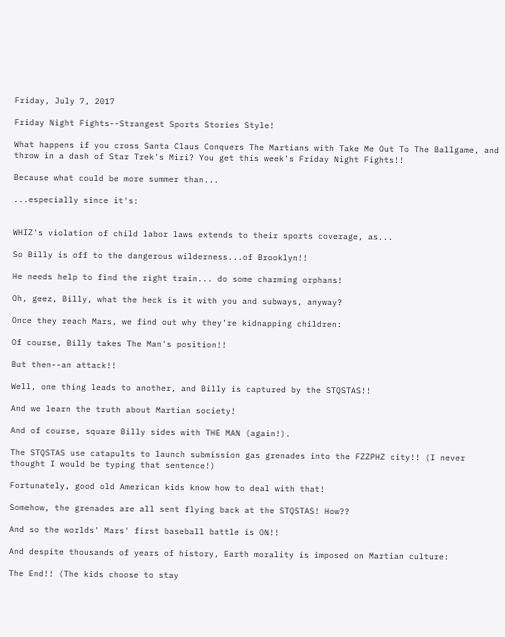Friday, July 7, 2017

Friday Night Fights--Strangest Sports Stories Style!

What happens if you cross Santa Claus Conquers The Martians with Take Me Out To The Ballgame, and throw in a dash of Star Trek's Miri? You get this week's Friday Night Fights!!

Because what could be more summer than...

...especially since it's:


WHIZ's violation of child labor laws extends to their sports coverage, as...

So Billy is off to the dangerous wilderness...of Brooklyn!!

He needs help to find the right train... do some charming orphans!

Oh, geez, Billy, what the heck is it with you and subways, anyway?

Once they reach Mars, we find out why they're kidnapping children:

Of course, Billy takes The Man's position!!

But then--an attack!!

Well, one thing leads to another, and Billy is captured by the STQSTAS!!

And we learn the truth about Martian society!

And of course, square Billy sides with THE MAN (again!).

The STQSTAS use catapults to launch submission gas grenades into the FZZPHZ city!! (I never thought I would be typing that sentence!)

Fortunately, good old American kids know how to deal with that!

Somehow, the grenades are all sent flying back at the STQSTAS! How??

And so the worlds' Mars' first baseball battle is ON!!

And despite thousands of years of history, Earth morality is imposed on Martian culture:

The End!! (The kids choose to stay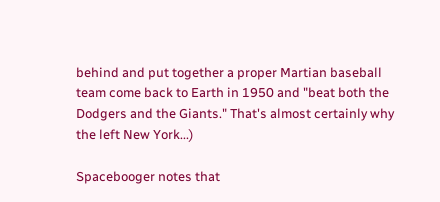behind and put together a proper Martian baseball team come back to Earth in 1950 and "beat both the Dodgers and the Giants." That's almost certainly why the left New York...)

Spacebooger notes that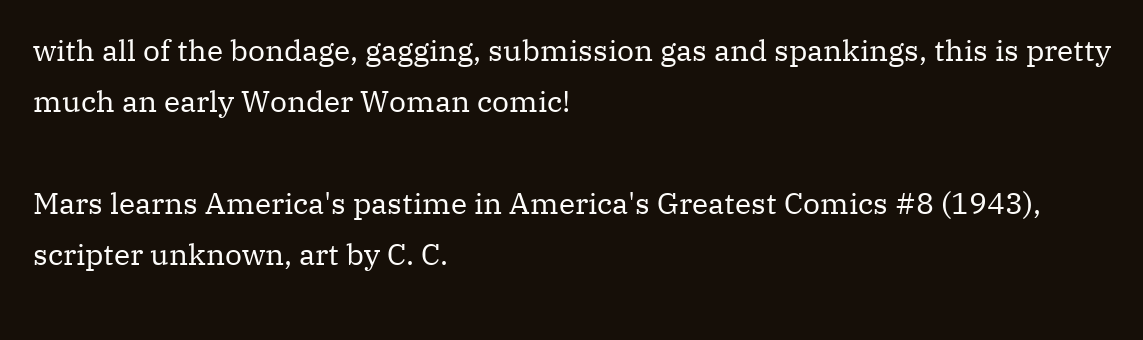with all of the bondage, gagging, submission gas and spankings, this is pretty much an early Wonder Woman comic!

Mars learns America's pastime in America's Greatest Comics #8 (1943), scripter unknown, art by C. C.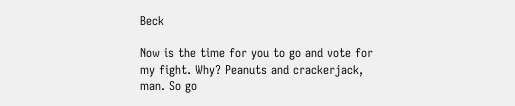Beck

Now is the time for you to go and vote for my fight. Why? Peanuts and crackerjack, man. So go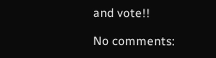and vote!!

No comments: